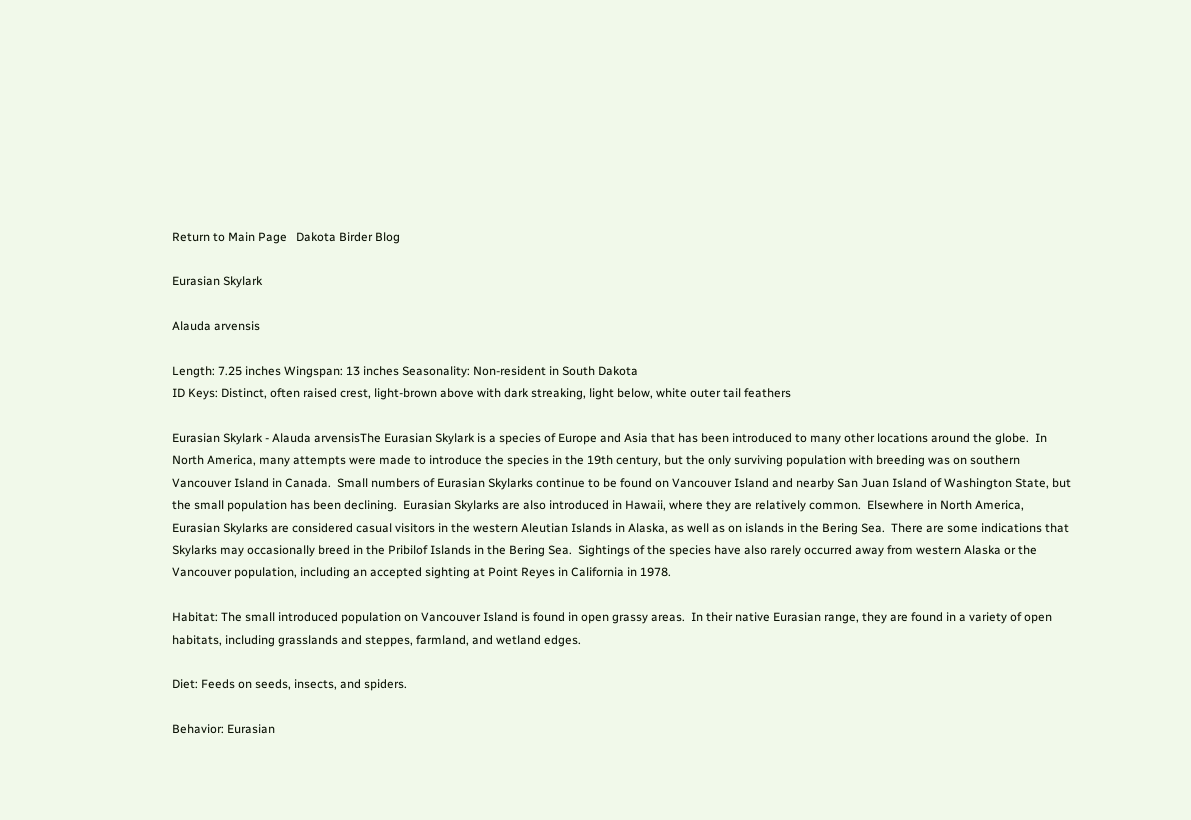Return to Main Page   Dakota Birder Blog

Eurasian Skylark

Alauda arvensis

Length: 7.25 inches Wingspan: 13 inches Seasonality: Non-resident in South Dakota
ID Keys: Distinct, often raised crest, light-brown above with dark streaking, light below, white outer tail feathers

Eurasian Skylark - Alauda arvensisThe Eurasian Skylark is a species of Europe and Asia that has been introduced to many other locations around the globe.  In North America, many attempts were made to introduce the species in the 19th century, but the only surviving population with breeding was on southern Vancouver Island in Canada.  Small numbers of Eurasian Skylarks continue to be found on Vancouver Island and nearby San Juan Island of Washington State, but the small population has been declining.  Eurasian Skylarks are also introduced in Hawaii, where they are relatively common.  Elsewhere in North America, Eurasian Skylarks are considered casual visitors in the western Aleutian Islands in Alaska, as well as on islands in the Bering Sea.  There are some indications that Skylarks may occasionally breed in the Pribilof Islands in the Bering Sea.  Sightings of the species have also rarely occurred away from western Alaska or the Vancouver population, including an accepted sighting at Point Reyes in California in 1978.

Habitat: The small introduced population on Vancouver Island is found in open grassy areas.  In their native Eurasian range, they are found in a variety of open habitats, including grasslands and steppes, farmland, and wetland edges.

Diet: Feeds on seeds, insects, and spiders.

Behavior: Eurasian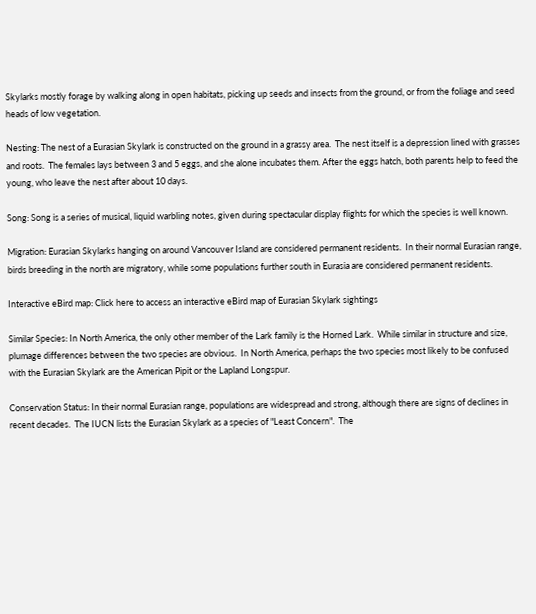Skylarks mostly forage by walking along in open habitats, picking up seeds and insects from the ground, or from the foliage and seed heads of low vegetation.

Nesting: The nest of a Eurasian Skylark is constructed on the ground in a grassy area.  The nest itself is a depression lined with grasses and roots.  The females lays between 3 and 5 eggs, and she alone incubates them. After the eggs hatch, both parents help to feed the young, who leave the nest after about 10 days.

Song: Song is a series of musical, liquid warbling notes, given during spectacular display flights for which the species is well known.

Migration: Eurasian Skylarks hanging on around Vancouver Island are considered permanent residents.  In their normal Eurasian range, birds breeding in the north are migratory, while some populations further south in Eurasia are considered permanent residents.

Interactive eBird map: Click here to access an interactive eBird map of Eurasian Skylark sightings

Similar Species: In North America, the only other member of the Lark family is the Horned Lark.  While similar in structure and size, plumage differences between the two species are obvious.  In North America, perhaps the two species most likely to be confused with the Eurasian Skylark are the American Pipit or the Lapland Longspur.

Conservation Status: In their normal Eurasian range, populations are widespread and strong, although there are signs of declines in recent decades.  The IUCN lists the Eurasian Skylark as a species of "Least Concern".  The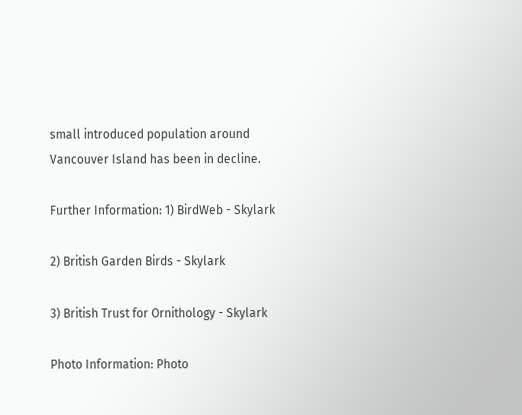small introduced population around Vancouver Island has been in decline.

Further Information: 1) BirdWeb - Skylark

2) British Garden Birds - Skylark

3) British Trust for Ornithology - Skylark

Photo Information: Photo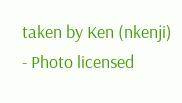taken by Ken (nkenji) - Photo licensed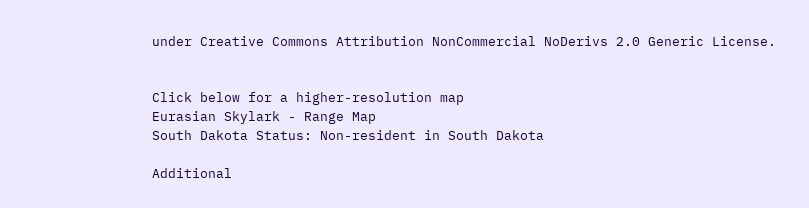under Creative Commons Attribution NonCommercial NoDerivs 2.0 Generic License.


Click below for a higher-resolution map
Eurasian Skylark - Range Map
South Dakota Status: Non-resident in South Dakota

Additional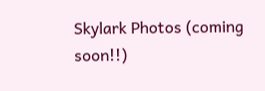Skylark Photos (coming soon!!)